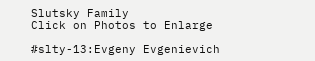Slutsky Family
Click on Photos to Enlarge

#slty-13:Evgeny Evgenievich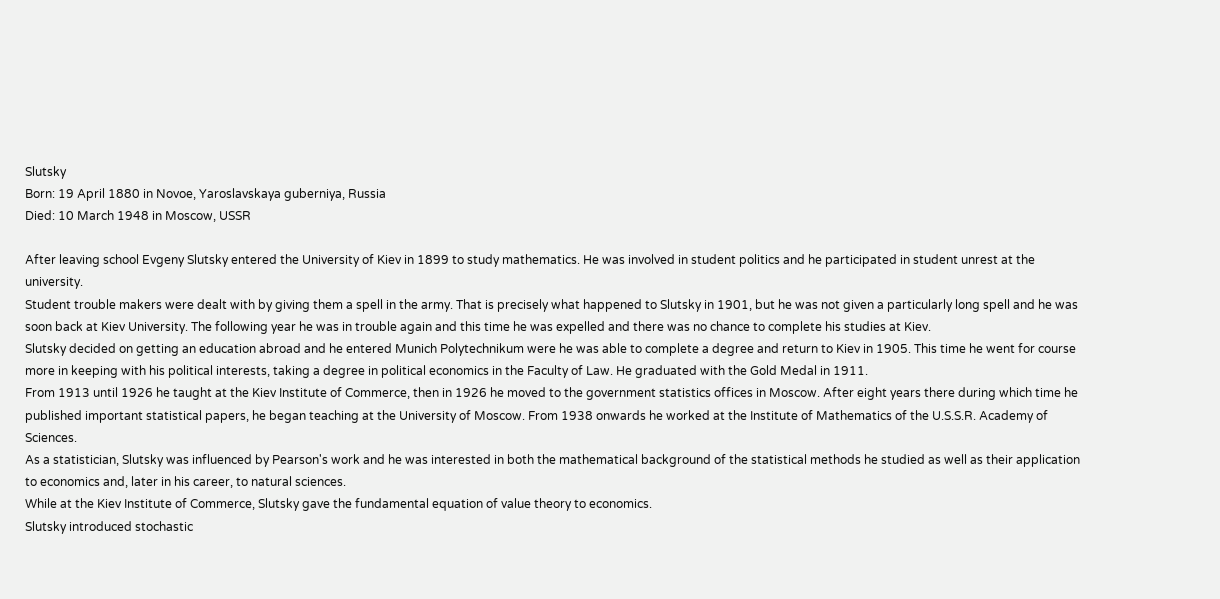Slutsky
Born: 19 April 1880 in Novoe, Yaroslavskaya guberniya, Russia
Died: 10 March 1948 in Moscow, USSR

After leaving school Evgeny Slutsky entered the University of Kiev in 1899 to study mathematics. He was involved in student politics and he participated in student unrest at the university.
Student trouble makers were dealt with by giving them a spell in the army. That is precisely what happened to Slutsky in 1901, but he was not given a particularly long spell and he was soon back at Kiev University. The following year he was in trouble again and this time he was expelled and there was no chance to complete his studies at Kiev.
Slutsky decided on getting an education abroad and he entered Munich Polytechnikum were he was able to complete a degree and return to Kiev in 1905. This time he went for course more in keeping with his political interests, taking a degree in political economics in the Faculty of Law. He graduated with the Gold Medal in 1911.
From 1913 until 1926 he taught at the Kiev Institute of Commerce, then in 1926 he moved to the government statistics offices in Moscow. After eight years there during which time he published important statistical papers, he began teaching at the University of Moscow. From 1938 onwards he worked at the Institute of Mathematics of the U.S.S.R. Academy of Sciences.
As a statistician, Slutsky was influenced by Pearson's work and he was interested in both the mathematical background of the statistical methods he studied as well as their application to economics and, later in his career, to natural sciences.
While at the Kiev Institute of Commerce, Slutsky gave the fundamental equation of value theory to economics.
Slutsky introduced stochastic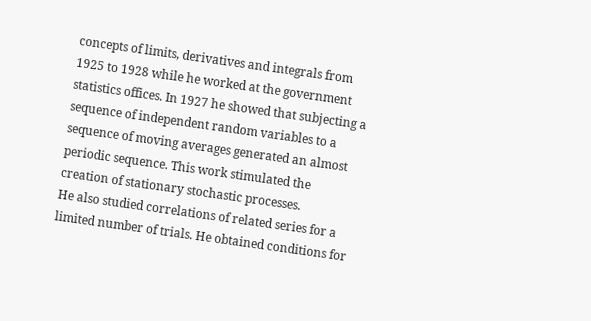concepts of limits, derivatives and integrals from 1925 to 1928 while he worked at the government statistics offices. In 1927 he showed that subjecting a sequence of independent random variables to a sequence of moving averages generated an almost periodic sequence. This work stimulated the creation of stationary stochastic processes.
He also studied correlations of related series for a limited number of trials. He obtained conditions for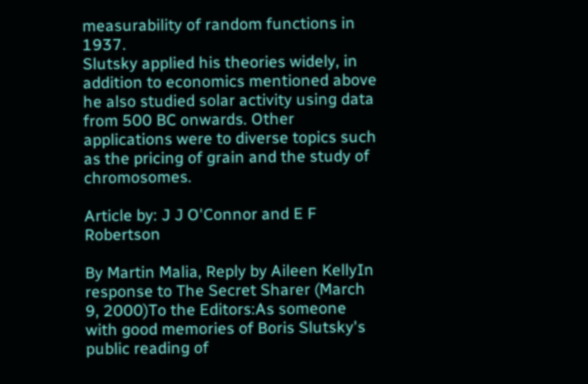measurability of random functions in 1937.
Slutsky applied his theories widely, in addition to economics mentioned above he also studied solar activity using data from 500 BC onwards. Other applications were to diverse topics such as the pricing of grain and the study of chromosomes.

Article by: J J O'Connor and E F Robertson

By Martin Malia, Reply by Aileen KellyIn response to The Secret Sharer (March 9, 2000)To the Editors:As someone with good memories of Boris Slutsky's public reading of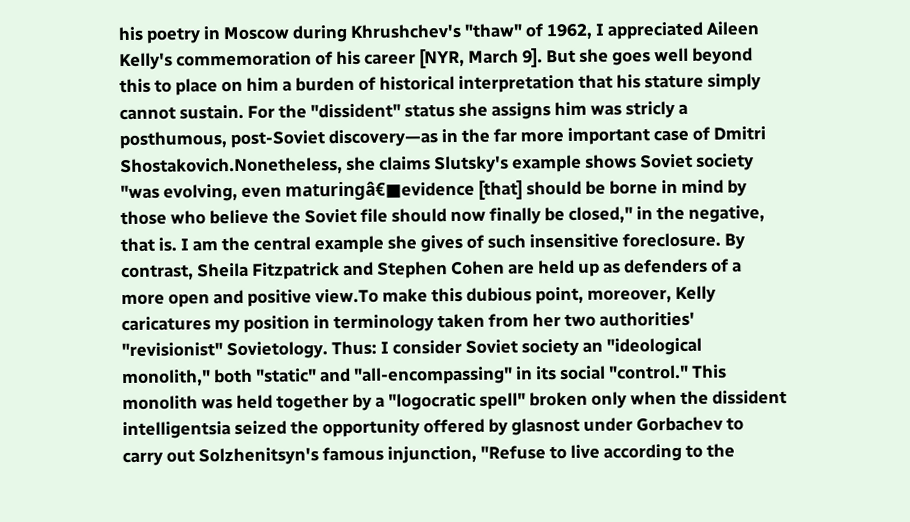his poetry in Moscow during Khrushchev's "thaw" of 1962, I appreciated Aileen Kelly's commemoration of his career [NYR, March 9]. But she goes well beyond this to place on him a burden of historical interpretation that his stature simply cannot sustain. For the "dissident" status she assigns him was stricly a posthumous, post-Soviet discovery—as in the far more important case of Dmitri Shostakovich.Nonetheless, she claims Slutsky's example shows Soviet society "was evolving, even maturingâ€■evidence [that] should be borne in mind by those who believe the Soviet file should now finally be closed," in the negative, that is. I am the central example she gives of such insensitive foreclosure. By contrast, Sheila Fitzpatrick and Stephen Cohen are held up as defenders of a more open and positive view.To make this dubious point, moreover, Kelly caricatures my position in terminology taken from her two authorities' "revisionist" Sovietology. Thus: I consider Soviet society an "ideological monolith," both "static" and "all-encompassing" in its social "control." This monolith was held together by a "logocratic spell" broken only when the dissident intelligentsia seized the opportunity offered by glasnost under Gorbachev to carry out Solzhenitsyn's famous injunction, "Refuse to live according to the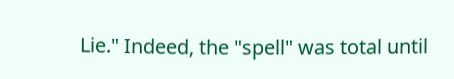Lie." Indeed, the "spell" was total until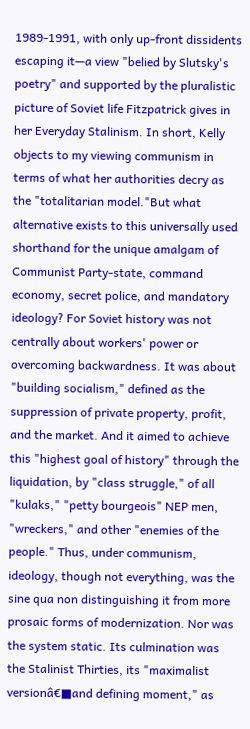1989-1991, with only up-front dissidents escaping it—a view "belied by Slutsky's poetry" and supported by the pluralistic picture of Soviet life Fitzpatrick gives in her Everyday Stalinism. In short, Kelly objects to my viewing communism in terms of what her authorities decry as the "totalitarian model."But what alternative exists to this universally used shorthand for the unique amalgam of Communist Party-state, command economy, secret police, and mandatory ideology? For Soviet history was not centrally about workers' power or overcoming backwardness. It was about "building socialism," defined as the suppression of private property, profit, and the market. And it aimed to achieve this "highest goal of history" through the liquidation, by "class struggle," of all "kulaks," "petty bourgeois" NEP men, "wreckers," and other "enemies of the people." Thus, under communism, ideology, though not everything, was the sine qua non distinguishing it from more prosaic forms of modernization. Nor was the system static. Its culmination was the Stalinist Thirties, its "maximalist versionâ€■and defining moment," as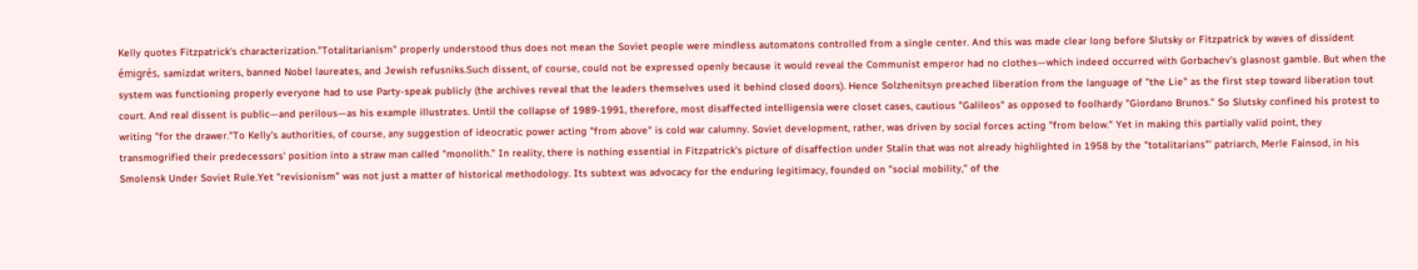Kelly quotes Fitzpatrick's characterization."Totalitarianism" properly understood thus does not mean the Soviet people were mindless automatons controlled from a single center. And this was made clear long before Slutsky or Fitzpatrick by waves of dissident émigrés, samizdat writers, banned Nobel laureates, and Jewish refusniks.Such dissent, of course, could not be expressed openly because it would reveal the Communist emperor had no clothes—which indeed occurred with Gorbachev's glasnost gamble. But when the system was functioning properly everyone had to use Party-speak publicly (the archives reveal that the leaders themselves used it behind closed doors). Hence Solzhenitsyn preached liberation from the language of "the Lie" as the first step toward liberation tout court. And real dissent is public—and perilous—as his example illustrates. Until the collapse of 1989-1991, therefore, most disaffected intelligensia were closet cases, cautious "Galileos" as opposed to foolhardy "Giordano Brunos." So Slutsky confined his protest to writing "for the drawer."To Kelly's authorities, of course, any suggestion of ideocratic power acting "from above" is cold war calumny. Soviet development, rather, was driven by social forces acting "from below." Yet in making this partially valid point, they transmogrified their predecessors' position into a straw man called "monolith." In reality, there is nothing essential in Fitzpatrick's picture of disaffection under Stalin that was not already highlighted in 1958 by the "totalitarians"' patriarch, Merle Fainsod, in his Smolensk Under Soviet Rule.Yet "revisionism" was not just a matter of historical methodology. Its subtext was advocacy for the enduring legitimacy, founded on "social mobility," of the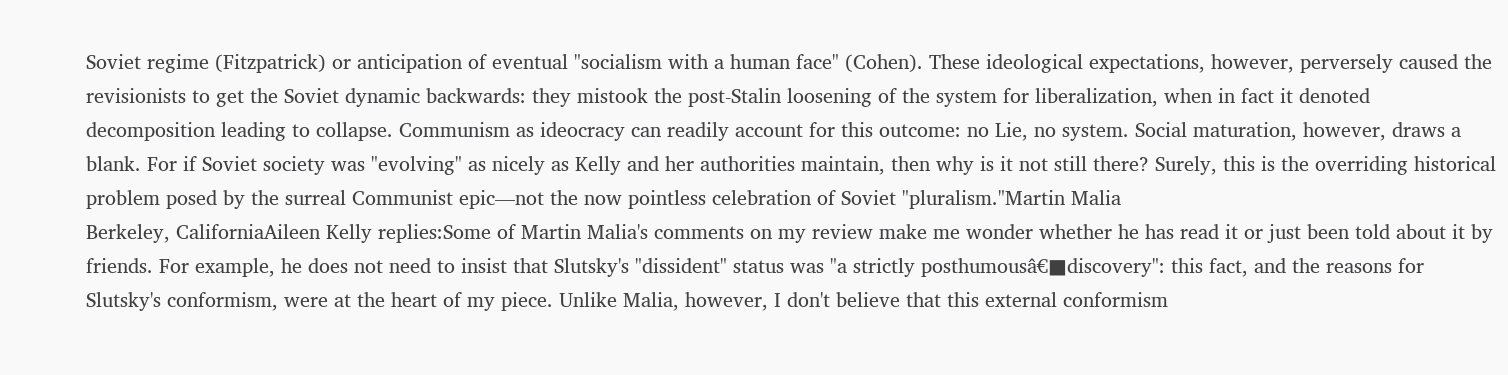Soviet regime (Fitzpatrick) or anticipation of eventual "socialism with a human face" (Cohen). These ideological expectations, however, perversely caused the revisionists to get the Soviet dynamic backwards: they mistook the post-Stalin loosening of the system for liberalization, when in fact it denoted decomposition leading to collapse. Communism as ideocracy can readily account for this outcome: no Lie, no system. Social maturation, however, draws a blank. For if Soviet society was "evolving" as nicely as Kelly and her authorities maintain, then why is it not still there? Surely, this is the overriding historical problem posed by the surreal Communist epic—not the now pointless celebration of Soviet "pluralism."Martin Malia
Berkeley, CaliforniaAileen Kelly replies:Some of Martin Malia's comments on my review make me wonder whether he has read it or just been told about it by friends. For example, he does not need to insist that Slutsky's "dissident" status was "a strictly posthumousâ€■discovery": this fact, and the reasons for Slutsky's conformism, were at the heart of my piece. Unlike Malia, however, I don't believe that this external conformism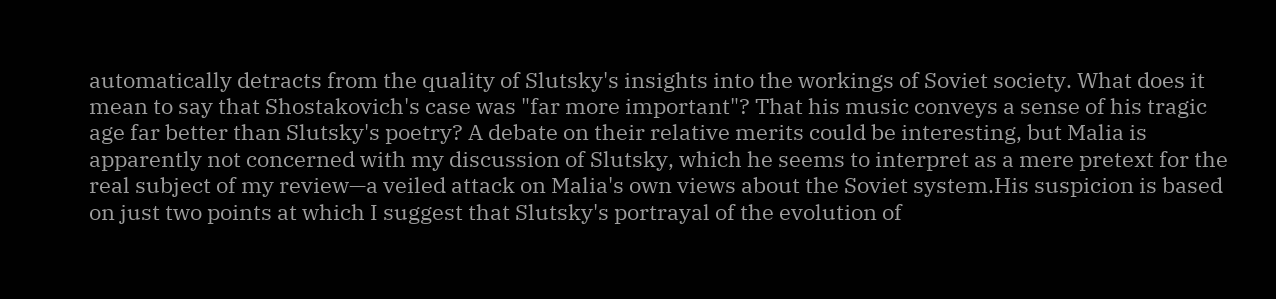automatically detracts from the quality of Slutsky's insights into the workings of Soviet society. What does it mean to say that Shostakovich's case was "far more important"? That his music conveys a sense of his tragic age far better than Slutsky's poetry? A debate on their relative merits could be interesting, but Malia is apparently not concerned with my discussion of Slutsky, which he seems to interpret as a mere pretext for the real subject of my review—a veiled attack on Malia's own views about the Soviet system.His suspicion is based on just two points at which I suggest that Slutsky's portrayal of the evolution of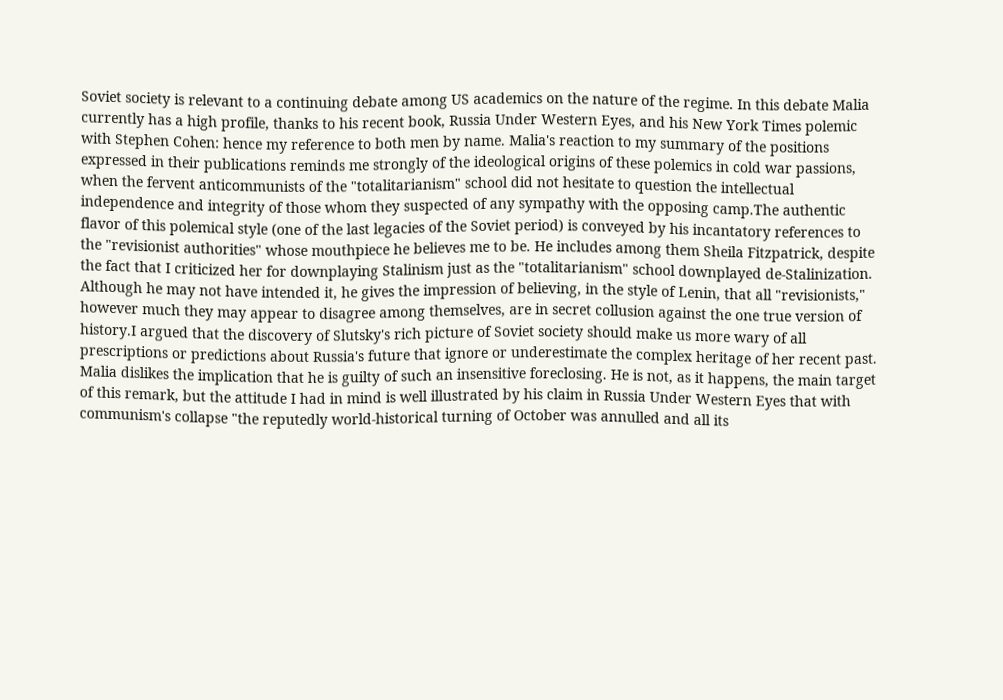Soviet society is relevant to a continuing debate among US academics on the nature of the regime. In this debate Malia currently has a high profile, thanks to his recent book, Russia Under Western Eyes, and his New York Times polemic with Stephen Cohen: hence my reference to both men by name. Malia's reaction to my summary of the positions expressed in their publications reminds me strongly of the ideological origins of these polemics in cold war passions, when the fervent anticommunists of the "totalitarianism" school did not hesitate to question the intellectual independence and integrity of those whom they suspected of any sympathy with the opposing camp.The authentic flavor of this polemical style (one of the last legacies of the Soviet period) is conveyed by his incantatory references to the "revisionist authorities" whose mouthpiece he believes me to be. He includes among them Sheila Fitzpatrick, despite the fact that I criticized her for downplaying Stalinism just as the "totalitarianism" school downplayed de-Stalinization. Although he may not have intended it, he gives the impression of believing, in the style of Lenin, that all "revisionists," however much they may appear to disagree among themselves, are in secret collusion against the one true version of history.I argued that the discovery of Slutsky's rich picture of Soviet society should make us more wary of all prescriptions or predictions about Russia's future that ignore or underestimate the complex heritage of her recent past. Malia dislikes the implication that he is guilty of such an insensitive foreclosing. He is not, as it happens, the main target of this remark, but the attitude I had in mind is well illustrated by his claim in Russia Under Western Eyes that with communism's collapse "the reputedly world-historical turning of October was annulled and all its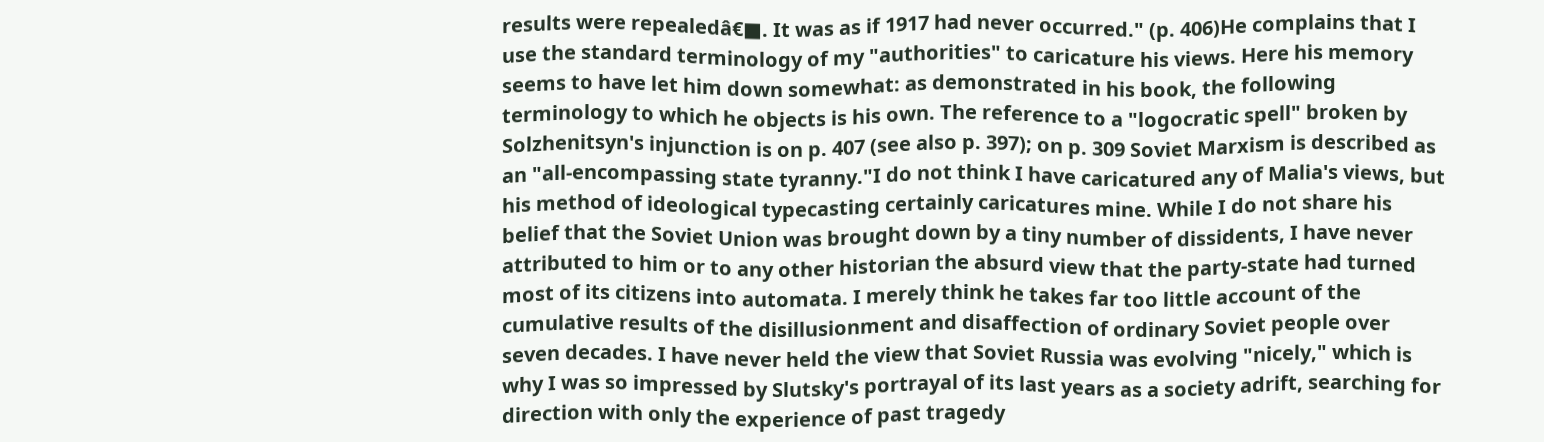results were repealedâ€■. It was as if 1917 had never occurred." (p. 406)He complains that I use the standard terminology of my "authorities" to caricature his views. Here his memory seems to have let him down somewhat: as demonstrated in his book, the following terminology to which he objects is his own. The reference to a "logocratic spell" broken by Solzhenitsyn's injunction is on p. 407 (see also p. 397); on p. 309 Soviet Marxism is described as an "all-encompassing state tyranny."I do not think I have caricatured any of Malia's views, but his method of ideological typecasting certainly caricatures mine. While I do not share his belief that the Soviet Union was brought down by a tiny number of dissidents, I have never attributed to him or to any other historian the absurd view that the party-state had turned most of its citizens into automata. I merely think he takes far too little account of the cumulative results of the disillusionment and disaffection of ordinary Soviet people over seven decades. I have never held the view that Soviet Russia was evolving "nicely," which is why I was so impressed by Slutsky's portrayal of its last years as a society adrift, searching for direction with only the experience of past tragedy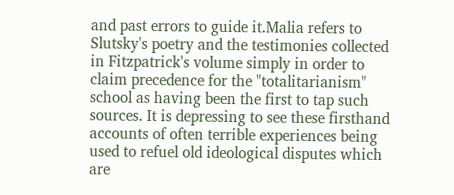and past errors to guide it.Malia refers to Slutsky's poetry and the testimonies collected in Fitzpatrick's volume simply in order to claim precedence for the "totalitarianism" school as having been the first to tap such sources. It is depressing to see these firsthand accounts of often terrible experiences being used to refuel old ideological disputes which are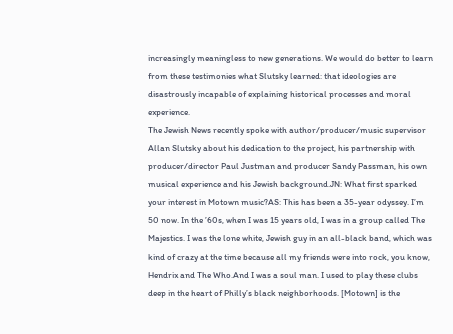increasingly meaningless to new generations. We would do better to learn from these testimonies what Slutsky learned: that ideologies are disastrously incapable of explaining historical processes and moral experience.
The Jewish News recently spoke with author/producer/music supervisor Allan Slutsky about his dedication to the project, his partnership with producer/director Paul Justman and producer Sandy Passman, his own musical experience and his Jewish background.JN: What first sparked your interest in Motown music?AS: This has been a 35-year odyssey. I’m 50 now. In the ’60s, when I was 15 years old, I was in a group called The Majestics. I was the lone white, Jewish guy in an all-black band, which was kind of crazy at the time because all my friends were into rock, you know, Hendrix and The Who.And I was a soul man. I used to play these clubs deep in the heart of Philly’s black neighborhoods. [Motown] is the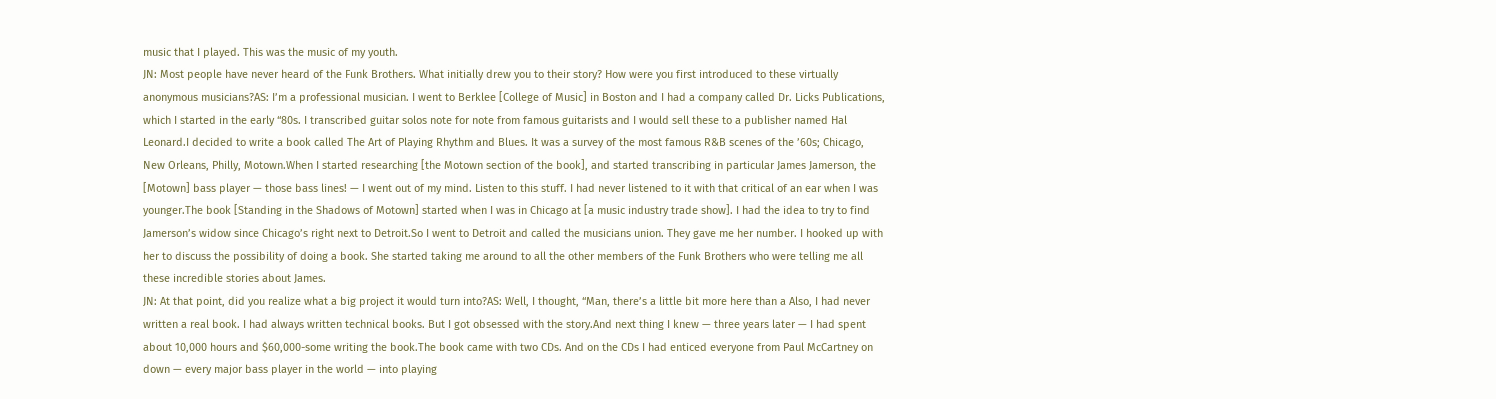music that I played. This was the music of my youth.
JN: Most people have never heard of the Funk Brothers. What initially drew you to their story? How were you first introduced to these virtually anonymous musicians?AS: I’m a professional musician. I went to Berklee [College of Music] in Boston and I had a company called Dr. Licks Publications, which I started in the early “80s. I transcribed guitar solos note for note from famous guitarists and I would sell these to a publisher named Hal Leonard.I decided to write a book called The Art of Playing Rhythm and Blues. It was a survey of the most famous R&B scenes of the ’60s; Chicago, New Orleans, Philly, Motown.When I started researching [the Motown section of the book], and started transcribing in particular James Jamerson, the [Motown] bass player — those bass lines! — I went out of my mind. Listen to this stuff. I had never listened to it with that critical of an ear when I was younger.The book [Standing in the Shadows of Motown] started when I was in Chicago at [a music industry trade show]. I had the idea to try to find Jamerson’s widow since Chicago’s right next to Detroit.So I went to Detroit and called the musicians union. They gave me her number. I hooked up with her to discuss the possibility of doing a book. She started taking me around to all the other members of the Funk Brothers who were telling me all these incredible stories about James.
JN: At that point, did you realize what a big project it would turn into?AS: Well, I thought, “Man, there’s a little bit more here than a Also, I had never written a real book. I had always written technical books. But I got obsessed with the story.And next thing I knew — three years later — I had spent about 10,000 hours and $60,000-some writing the book.The book came with two CDs. And on the CDs I had enticed everyone from Paul McCartney on down — every major bass player in the world — into playing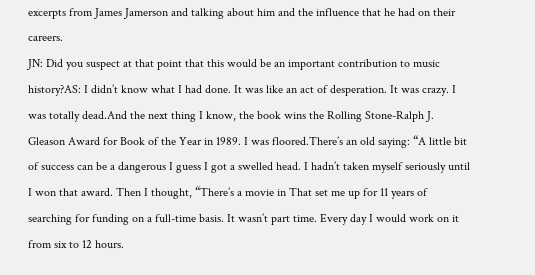excerpts from James Jamerson and talking about him and the influence that he had on their careers.
JN: Did you suspect at that point that this would be an important contribution to music history?AS: I didn’t know what I had done. It was like an act of desperation. It was crazy. I was totally dead.And the next thing I know, the book wins the Rolling Stone-Ralph J. Gleason Award for Book of the Year in 1989. I was floored.There’s an old saying: “A little bit of success can be a dangerous I guess I got a swelled head. I hadn’t taken myself seriously until I won that award. Then I thought, “There’s a movie in That set me up for 11 years of searching for funding on a full-time basis. It wasn’t part time. Every day I would work on it from six to 12 hours.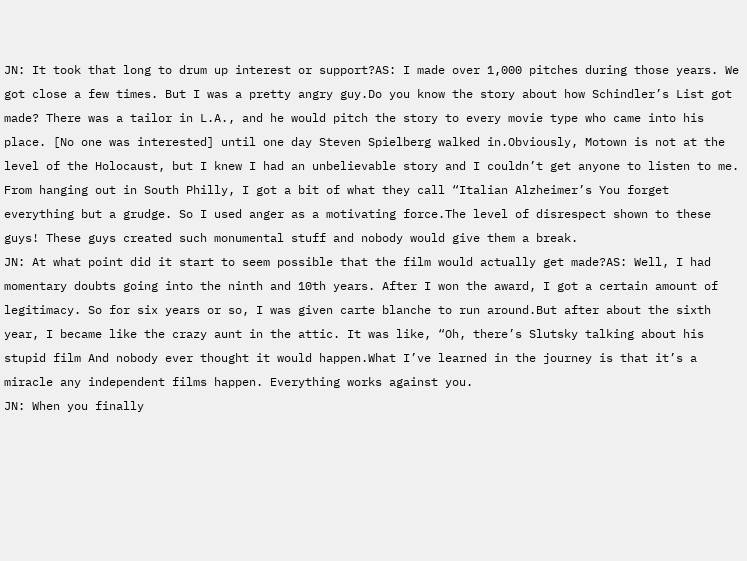JN: It took that long to drum up interest or support?AS: I made over 1,000 pitches during those years. We got close a few times. But I was a pretty angry guy.Do you know the story about how Schindler’s List got made? There was a tailor in L.A., and he would pitch the story to every movie type who came into his place. [No one was interested] until one day Steven Spielberg walked in.Obviously, Motown is not at the level of the Holocaust, but I knew I had an unbelievable story and I couldn’t get anyone to listen to me. From hanging out in South Philly, I got a bit of what they call “Italian Alzheimer’s You forget everything but a grudge. So I used anger as a motivating force.The level of disrespect shown to these guys! These guys created such monumental stuff and nobody would give them a break.
JN: At what point did it start to seem possible that the film would actually get made?AS: Well, I had momentary doubts going into the ninth and 10th years. After I won the award, I got a certain amount of legitimacy. So for six years or so, I was given carte blanche to run around.But after about the sixth year, I became like the crazy aunt in the attic. It was like, “Oh, there’s Slutsky talking about his stupid film And nobody ever thought it would happen.What I’ve learned in the journey is that it’s a miracle any independent films happen. Everything works against you.
JN: When you finally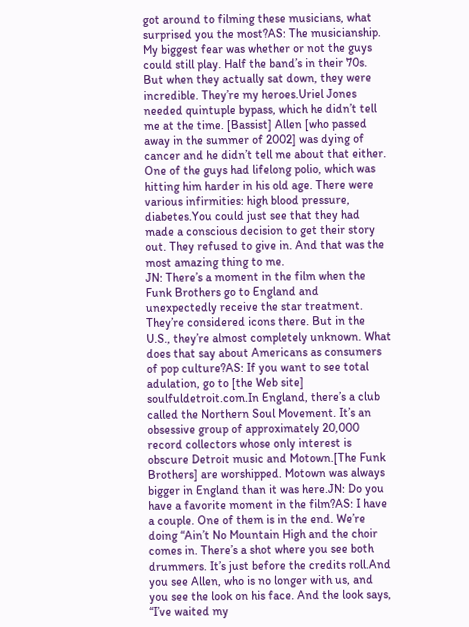got around to filming these musicians, what surprised you the most?AS: The musicianship. My biggest fear was whether or not the guys could still play. Half the band’s in their 70s. But when they actually sat down, they were incredible. They’re my heroes.Uriel Jones needed quintuple bypass, which he didn’t tell me at the time. [Bassist] Allen [who passed away in the summer of 2002] was dying of cancer and he didn’t tell me about that either. One of the guys had lifelong polio, which was hitting him harder in his old age. There were various infirmities: high blood pressure, diabetes.You could just see that they had made a conscious decision to get their story out. They refused to give in. And that was the most amazing thing to me.
JN: There’s a moment in the film when the Funk Brothers go to England and unexpectedly receive the star treatment. They’re considered icons there. But in the U.S., they’re almost completely unknown. What does that say about Americans as consumers of pop culture?AS: If you want to see total adulation, go to [the Web site] soulfuldetroit.com.In England, there’s a club called the Northern Soul Movement. It’s an obsessive group of approximately 20,000 record collectors whose only interest is obscure Detroit music and Motown.[The Funk Brothers] are worshipped. Motown was always bigger in England than it was here.JN: Do you have a favorite moment in the film?AS: I have a couple. One of them is in the end. We’re doing “Ain’t No Mountain High and the choir comes in. There’s a shot where you see both drummers. It’s just before the credits roll.And you see Allen, who is no longer with us, and you see the look on his face. And the look says, “I’ve waited my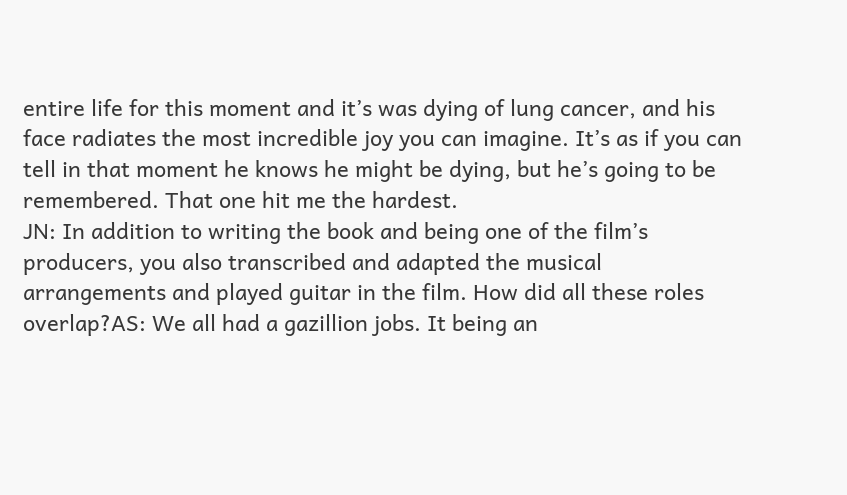entire life for this moment and it’s was dying of lung cancer, and his face radiates the most incredible joy you can imagine. It’s as if you can tell in that moment he knows he might be dying, but he’s going to be remembered. That one hit me the hardest.
JN: In addition to writing the book and being one of the film’s producers, you also transcribed and adapted the musical arrangements and played guitar in the film. How did all these roles overlap?AS: We all had a gazillion jobs. It being an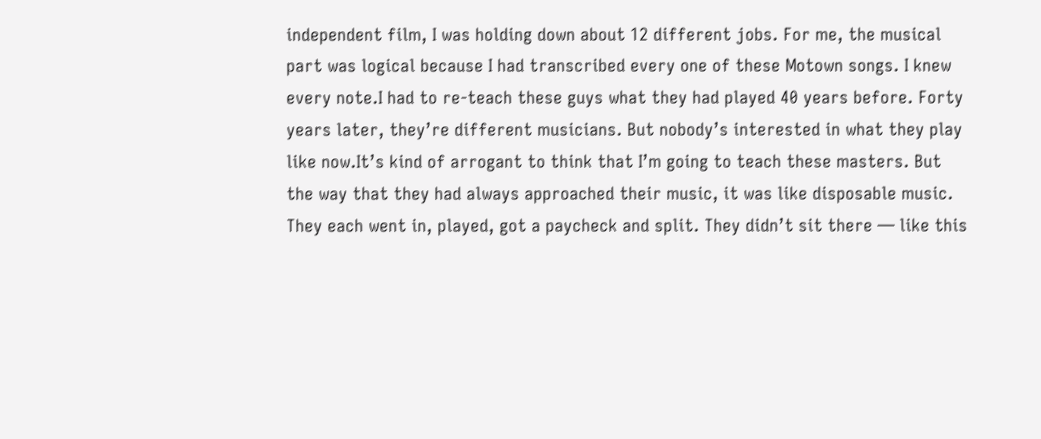independent film, I was holding down about 12 different jobs. For me, the musical part was logical because I had transcribed every one of these Motown songs. I knew every note.I had to re-teach these guys what they had played 40 years before. Forty years later, they’re different musicians. But nobody’s interested in what they play like now.It’s kind of arrogant to think that I’m going to teach these masters. But the way that they had always approached their music, it was like disposable music. They each went in, played, got a paycheck and split. They didn’t sit there — like this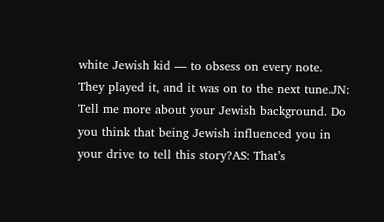white Jewish kid — to obsess on every note. They played it, and it was on to the next tune.JN: Tell me more about your Jewish background. Do you think that being Jewish influenced you in your drive to tell this story?AS: That’s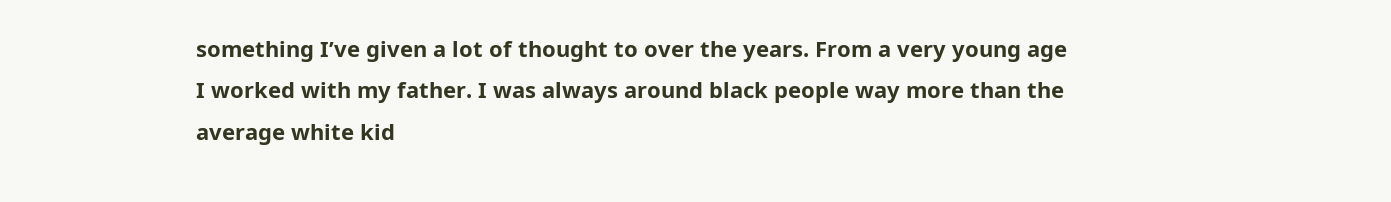something I’ve given a lot of thought to over the years. From a very young age I worked with my father. I was always around black people way more than the average white kid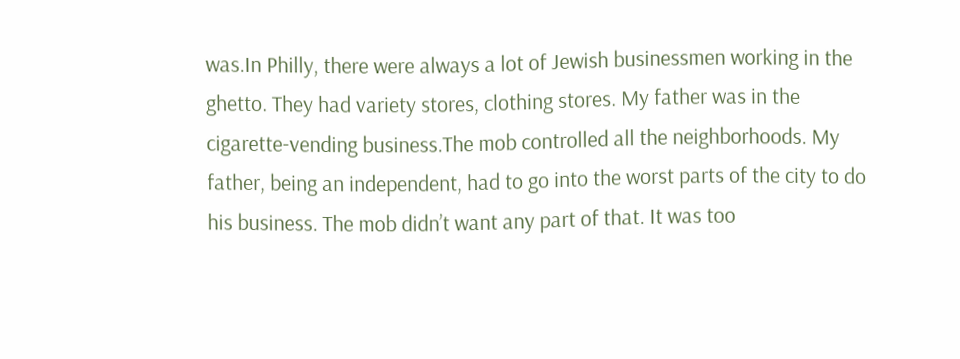was.In Philly, there were always a lot of Jewish businessmen working in the ghetto. They had variety stores, clothing stores. My father was in the cigarette-vending business.The mob controlled all the neighborhoods. My father, being an independent, had to go into the worst parts of the city to do his business. The mob didn’t want any part of that. It was too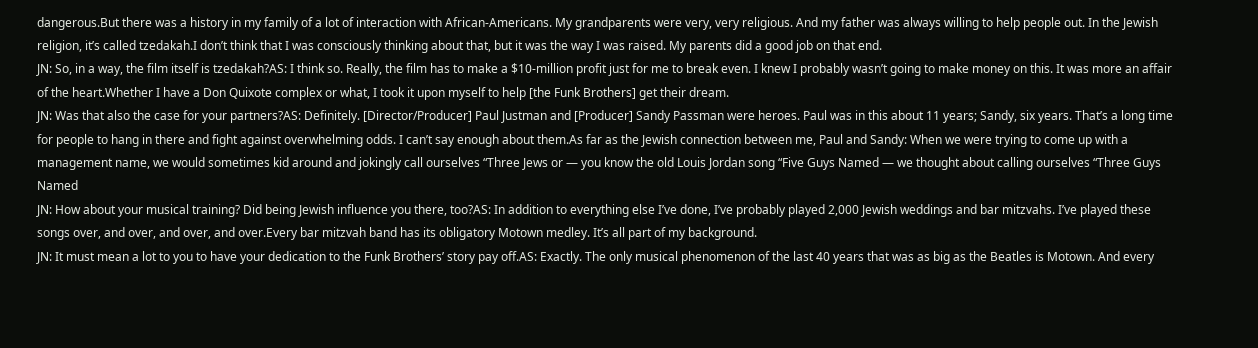dangerous.But there was a history in my family of a lot of interaction with African-Americans. My grandparents were very, very religious. And my father was always willing to help people out. In the Jewish religion, it’s called tzedakah.I don’t think that I was consciously thinking about that, but it was the way I was raised. My parents did a good job on that end.
JN: So, in a way, the film itself is tzedakah?AS: I think so. Really, the film has to make a $10-million profit just for me to break even. I knew I probably wasn’t going to make money on this. It was more an affair of the heart.Whether I have a Don Quixote complex or what, I took it upon myself to help [the Funk Brothers] get their dream.
JN: Was that also the case for your partners?AS: Definitely. [Director/Producer] Paul Justman and [Producer] Sandy Passman were heroes. Paul was in this about 11 years; Sandy, six years. That’s a long time for people to hang in there and fight against overwhelming odds. I can’t say enough about them.As far as the Jewish connection between me, Paul and Sandy: When we were trying to come up with a management name, we would sometimes kid around and jokingly call ourselves “Three Jews or — you know the old Louis Jordan song “Five Guys Named — we thought about calling ourselves “Three Guys Named
JN: How about your musical training? Did being Jewish influence you there, too?AS: In addition to everything else I’ve done, I’ve probably played 2,000 Jewish weddings and bar mitzvahs. I’ve played these songs over, and over, and over, and over.Every bar mitzvah band has its obligatory Motown medley. It’s all part of my background.
JN: It must mean a lot to you to have your dedication to the Funk Brothers’ story pay off.AS: Exactly. The only musical phenomenon of the last 40 years that was as big as the Beatles is Motown. And every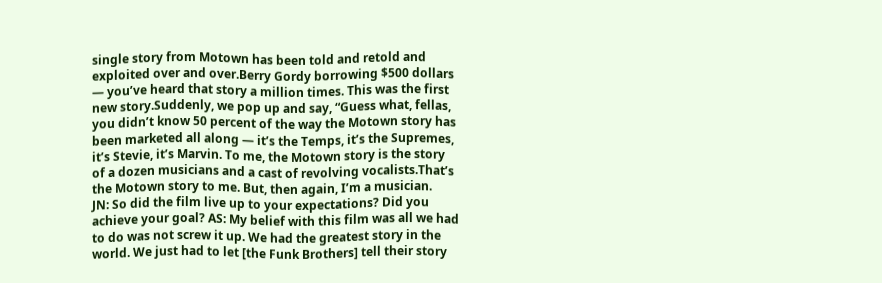single story from Motown has been told and retold and exploited over and over.Berry Gordy borrowing $500 dollars — you’ve heard that story a million times. This was the first new story.Suddenly, we pop up and say, “Guess what, fellas, you didn’t know 50 percent of the way the Motown story has been marketed all along — it’s the Temps, it’s the Supremes, it’s Stevie, it’s Marvin. To me, the Motown story is the story of a dozen musicians and a cast of revolving vocalists.That’s the Motown story to me. But, then again, I’m a musician.
JN: So did the film live up to your expectations? Did you achieve your goal? AS: My belief with this film was all we had to do was not screw it up. We had the greatest story in the world. We just had to let [the Funk Brothers] tell their story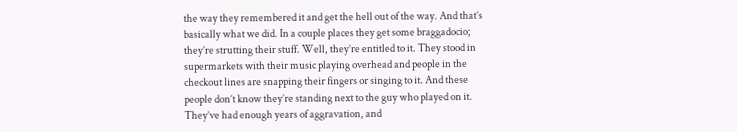the way they remembered it and get the hell out of the way. And that’s basically what we did. In a couple places they get some braggadocio; they’re strutting their stuff. Well, they’re entitled to it. They stood in supermarkets with their music playing overhead and people in the checkout lines are snapping their fingers or singing to it. And these people don’t know they’re standing next to the guy who played on it. They’ve had enough years of aggravation, and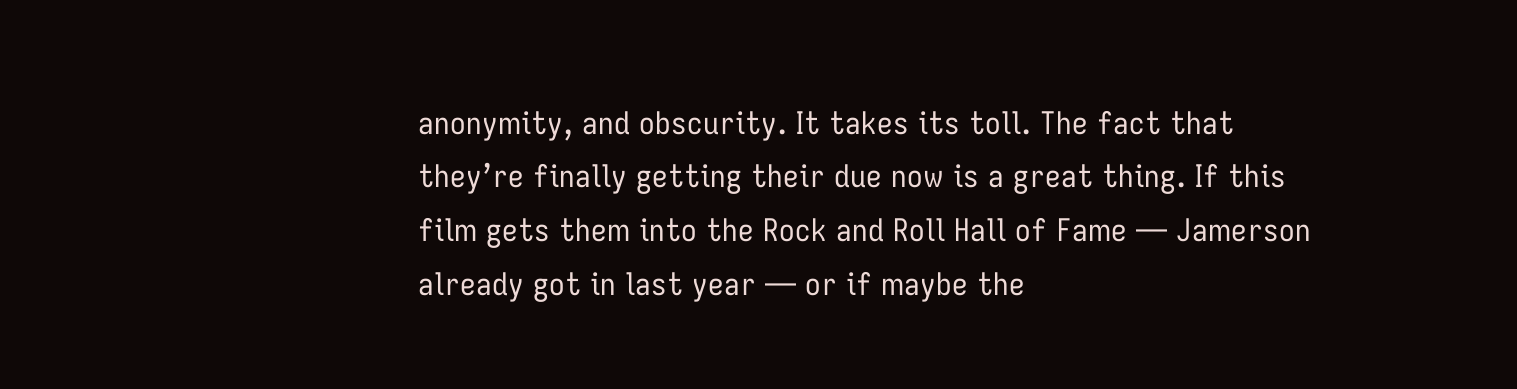anonymity, and obscurity. It takes its toll. The fact that they’re finally getting their due now is a great thing. If this film gets them into the Rock and Roll Hall of Fame — Jamerson already got in last year — or if maybe the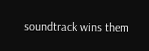soundtrack wins them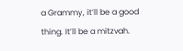a Grammy, it’ll be a good thing. It’ll be a mitzvah.